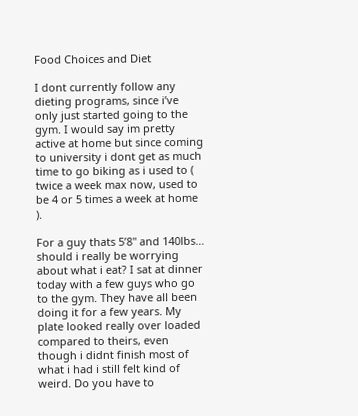Food Choices and Diet

I dont currently follow any dieting programs, since i’ve only just started going to the gym. I would say im pretty active at home but since coming to university i dont get as much time to go biking as i used to ( twice a week max now, used to be 4 or 5 times a week at home ).

For a guy thats 5’8" and 140lbs… should i really be worrying about what i eat? I sat at dinner today with a few guys who go to the gym. They have all been doing it for a few years. My plate looked really over loaded compared to theirs, even though i didnt finish most of what i had i still felt kind of weird. Do you have to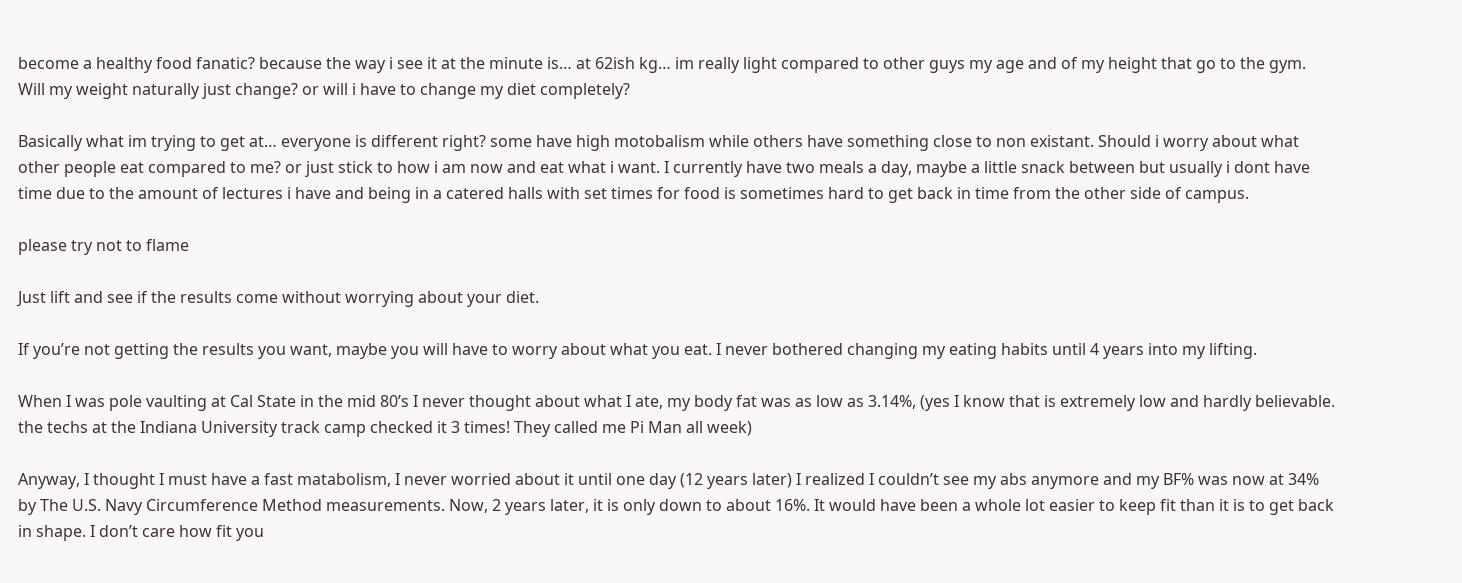become a healthy food fanatic? because the way i see it at the minute is… at 62ish kg… im really light compared to other guys my age and of my height that go to the gym. Will my weight naturally just change? or will i have to change my diet completely?

Basically what im trying to get at… everyone is different right? some have high motobalism while others have something close to non existant. Should i worry about what other people eat compared to me? or just stick to how i am now and eat what i want. I currently have two meals a day, maybe a little snack between but usually i dont have time due to the amount of lectures i have and being in a catered halls with set times for food is sometimes hard to get back in time from the other side of campus.

please try not to flame

Just lift and see if the results come without worrying about your diet.

If you’re not getting the results you want, maybe you will have to worry about what you eat. I never bothered changing my eating habits until 4 years into my lifting.

When I was pole vaulting at Cal State in the mid 80’s I never thought about what I ate, my body fat was as low as 3.14%, (yes I know that is extremely low and hardly believable. the techs at the Indiana University track camp checked it 3 times! They called me Pi Man all week)

Anyway, I thought I must have a fast matabolism, I never worried about it until one day (12 years later) I realized I couldn’t see my abs anymore and my BF% was now at 34% by The U.S. Navy Circumference Method measurements. Now, 2 years later, it is only down to about 16%. It would have been a whole lot easier to keep fit than it is to get back in shape. I don’t care how fit you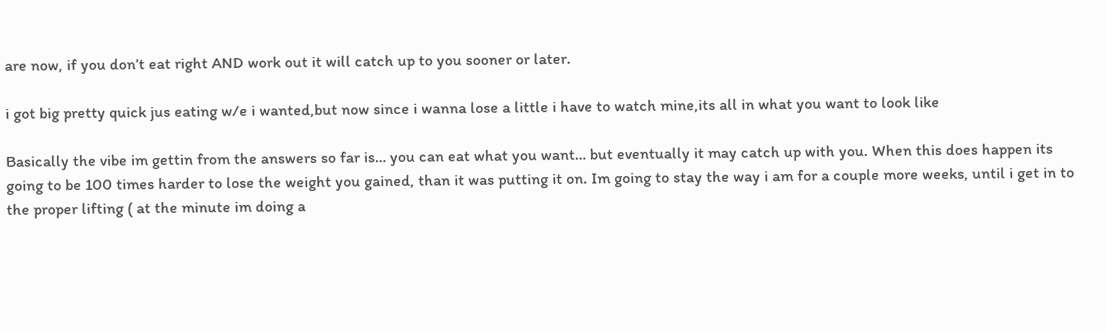are now, if you don’t eat right AND work out it will catch up to you sooner or later.

i got big pretty quick jus eating w/e i wanted,but now since i wanna lose a little i have to watch mine,its all in what you want to look like

Basically the vibe im gettin from the answers so far is… you can eat what you want… but eventually it may catch up with you. When this does happen its going to be 100 times harder to lose the weight you gained, than it was putting it on. Im going to stay the way i am for a couple more weeks, until i get in to the proper lifting ( at the minute im doing a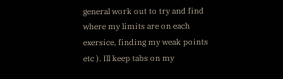general work out to try and find where my limits are on each exersice, finding my weak points etc ). Ill keep tabs on my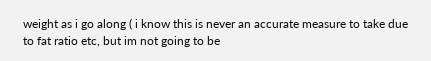weight as i go along ( i know this is never an accurate measure to take due to fat ratio etc, but im not going to be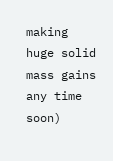making huge solid mass gains any time soon)